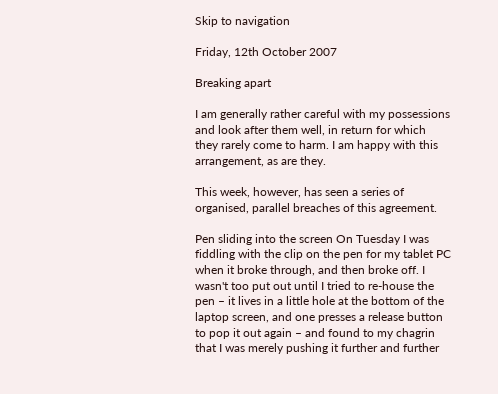Skip to navigation

Friday, 12th October 2007

Breaking apart

I am generally rather careful with my possessions and look after them well, in return for which they rarely come to harm. I am happy with this arrangement, as are they.

This week, however, has seen a series of organised, parallel breaches of this agreement.

Pen sliding into the screen On Tuesday I was fiddling with the clip on the pen for my tablet PC when it broke through, and then broke off. I wasn't too put out until I tried to re-house the pen – it lives in a little hole at the bottom of the laptop screen, and one presses a release button to pop it out again – and found to my chagrin that I was merely pushing it further and further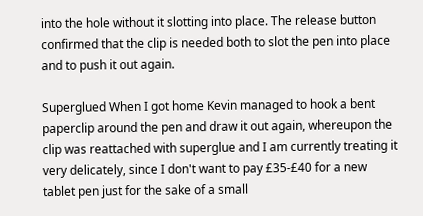into the hole without it slotting into place. The release button confirmed that the clip is needed both to slot the pen into place and to push it out again.

Superglued When I got home Kevin managed to hook a bent paperclip around the pen and draw it out again, whereupon the clip was reattached with superglue and I am currently treating it very delicately, since I don't want to pay £35-£40 for a new tablet pen just for the sake of a small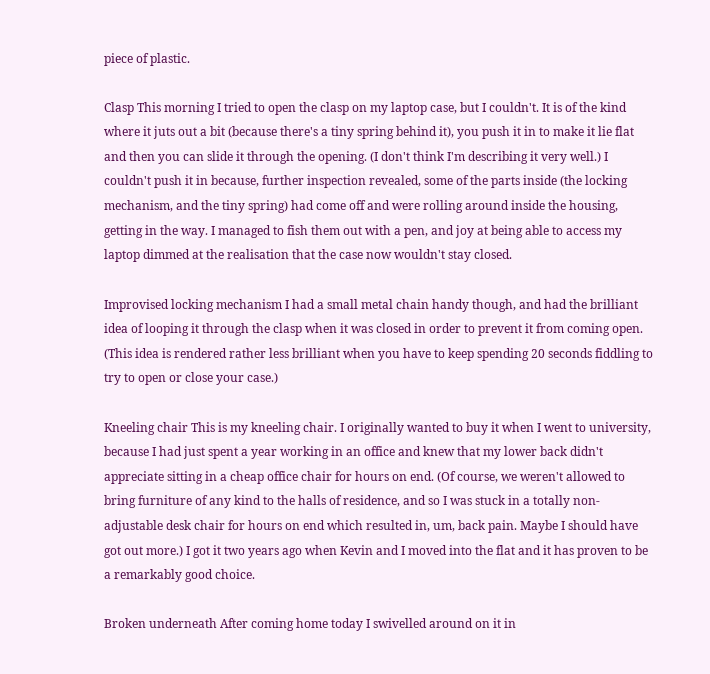piece of plastic.

Clasp This morning I tried to open the clasp on my laptop case, but I couldn't. It is of the kind where it juts out a bit (because there's a tiny spring behind it), you push it in to make it lie flat and then you can slide it through the opening. (I don't think I'm describing it very well.) I couldn't push it in because, further inspection revealed, some of the parts inside (the locking mechanism, and the tiny spring) had come off and were rolling around inside the housing, getting in the way. I managed to fish them out with a pen, and joy at being able to access my laptop dimmed at the realisation that the case now wouldn't stay closed.

Improvised locking mechanism I had a small metal chain handy though, and had the brilliant idea of looping it through the clasp when it was closed in order to prevent it from coming open. (This idea is rendered rather less brilliant when you have to keep spending 20 seconds fiddling to try to open or close your case.)

Kneeling chair This is my kneeling chair. I originally wanted to buy it when I went to university, because I had just spent a year working in an office and knew that my lower back didn't appreciate sitting in a cheap office chair for hours on end. (Of course, we weren't allowed to bring furniture of any kind to the halls of residence, and so I was stuck in a totally non-adjustable desk chair for hours on end which resulted in, um, back pain. Maybe I should have got out more.) I got it two years ago when Kevin and I moved into the flat and it has proven to be a remarkably good choice.

Broken underneath After coming home today I swivelled around on it in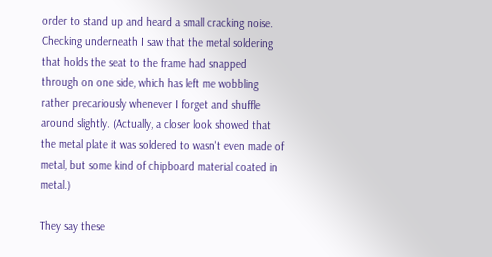order to stand up and heard a small cracking noise. Checking underneath I saw that the metal soldering that holds the seat to the frame had snapped through on one side, which has left me wobbling rather precariously whenever I forget and shuffle around slightly. (Actually, a closer look showed that the metal plate it was soldered to wasn't even made of metal, but some kind of chipboard material coated in metal.)

They say these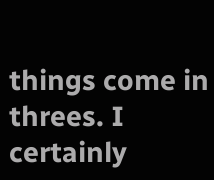things come in threes. I certainly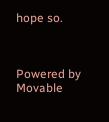hope so.



Powered by Movable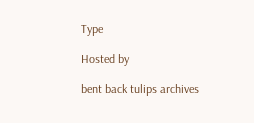Type

Hosted by

bent back tulips archives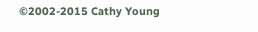©2002-2015 Cathy Young